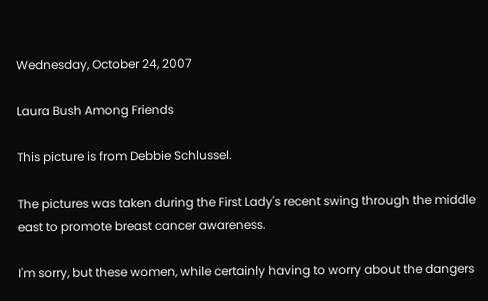Wednesday, October 24, 2007

Laura Bush Among Friends

This picture is from Debbie Schlussel.

The pictures was taken during the First Lady's recent swing through the middle east to promote breast cancer awareness.

I'm sorry, but these women, while certainly having to worry about the dangers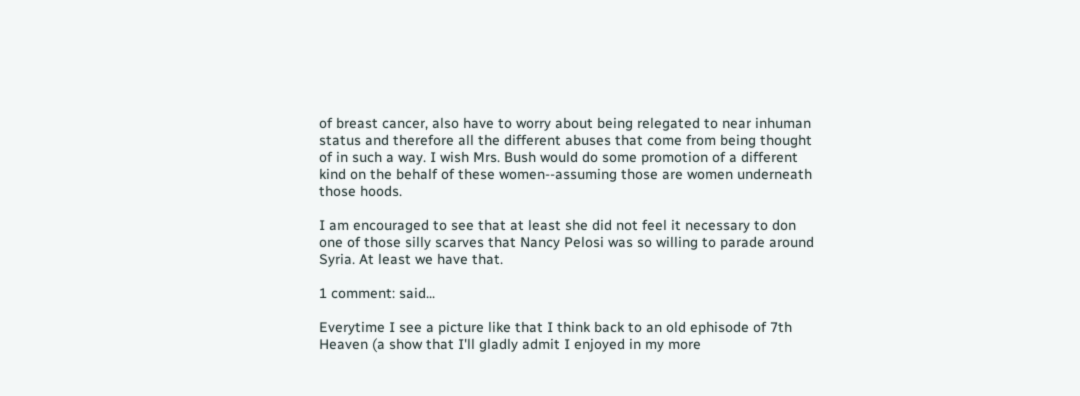of breast cancer, also have to worry about being relegated to near inhuman status and therefore all the different abuses that come from being thought of in such a way. I wish Mrs. Bush would do some promotion of a different kind on the behalf of these women--assuming those are women underneath those hoods.

I am encouraged to see that at least she did not feel it necessary to don one of those silly scarves that Nancy Pelosi was so willing to parade around Syria. At least we have that.

1 comment: said...

Everytime I see a picture like that I think back to an old ephisode of 7th Heaven (a show that I'll gladly admit I enjoyed in my more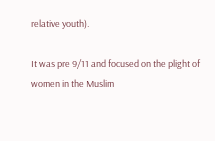relative youth).

It was pre 9/11 and focused on the plight of women in the Muslim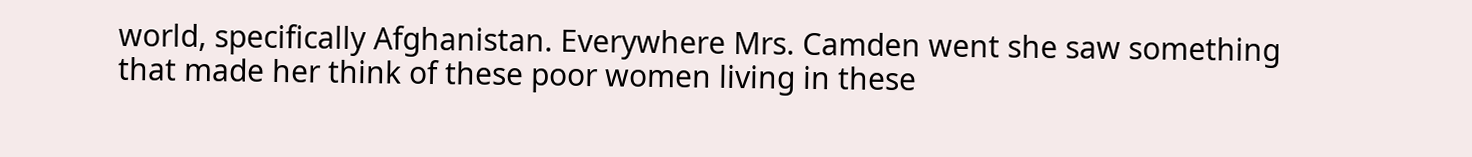world, specifically Afghanistan. Everywhere Mrs. Camden went she saw something that made her think of these poor women living in these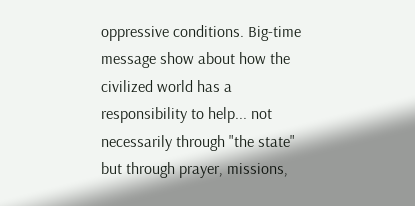oppressive conditions. Big-time message show about how the civilized world has a responsibility to help... not necessarily through "the state" but through prayer, missions,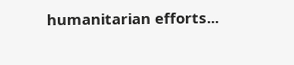humanitarian efforts...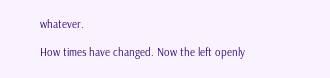whatever.

How times have changed. Now the left openly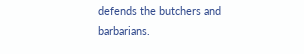defends the butchers and barbarians.